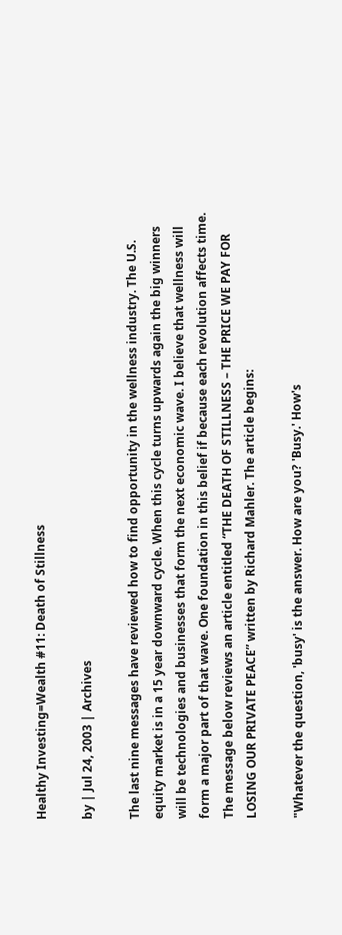Healthy Investing=Wealth #11: Death of Stillness

by | Jul 24, 2003 | Archives

The last nine messages have reviewed how to find opportunity in the wellness industry. The U.S. equity market is in a 15 year downward cycle. When this cycle turns upwards again the big winners will be technologies and businesses that form the next economic wave. I believe that wellness will form a major part of that wave. One foundation in this belief if because each revolution affects time. The message below reviews an article entitled “THE DEATH OF STILLNESS – THE PRICE WE PAY FOR LOSING OUR PRIVATE PEACE” written by Richard Mahler. The article begins:

"Whatever the question, 'busy' is the answer. How are you? 'Busy.' How's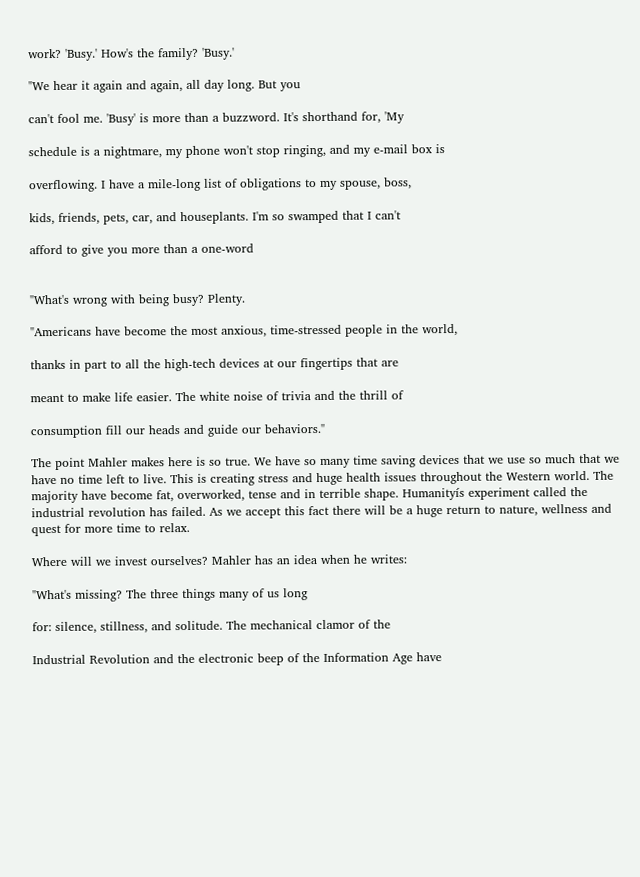work? 'Busy.' How's the family? 'Busy.'

"We hear it again and again, all day long. But you

can't fool me. 'Busy' is more than a buzzword. It's shorthand for, 'My

schedule is a nightmare, my phone won't stop ringing, and my e-mail box is

overflowing. I have a mile-long list of obligations to my spouse, boss,

kids, friends, pets, car, and houseplants. I'm so swamped that I can't

afford to give you more than a one-word


"What's wrong with being busy? Plenty.

"Americans have become the most anxious, time-stressed people in the world,

thanks in part to all the high-tech devices at our fingertips that are

meant to make life easier. The white noise of trivia and the thrill of

consumption fill our heads and guide our behaviors."

The point Mahler makes here is so true. We have so many time saving devices that we use so much that we have no time left to live. This is creating stress and huge health issues throughout the Western world. The majority have become fat, overworked, tense and in terrible shape. Humanityís experiment called the industrial revolution has failed. As we accept this fact there will be a huge return to nature, wellness and quest for more time to relax.

Where will we invest ourselves? Mahler has an idea when he writes:

"What's missing? The three things many of us long

for: silence, stillness, and solitude. The mechanical clamor of the

Industrial Revolution and the electronic beep of the Information Age have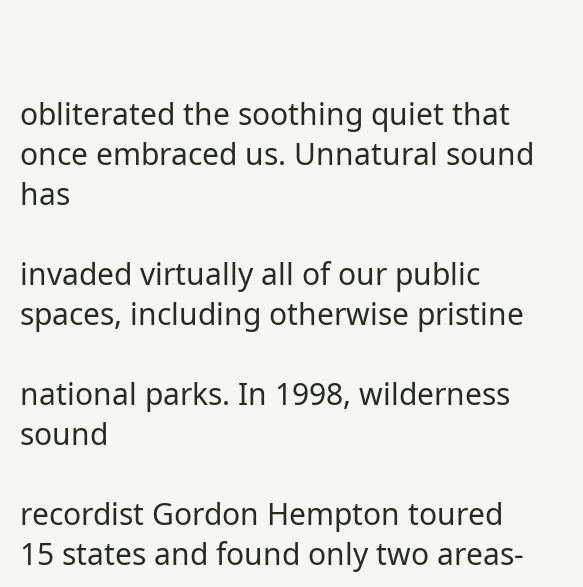obliterated the soothing quiet that once embraced us. Unnatural sound has

invaded virtually all of our public spaces, including otherwise pristine

national parks. In 1998, wilderness sound

recordist Gordon Hempton toured 15 states and found only two areas-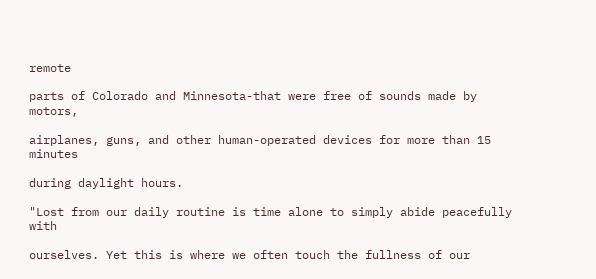remote

parts of Colorado and Minnesota-that were free of sounds made by motors,

airplanes, guns, and other human-operated devices for more than 15 minutes

during daylight hours.

"Lost from our daily routine is time alone to simply abide peacefully with

ourselves. Yet this is where we often touch the fullness of our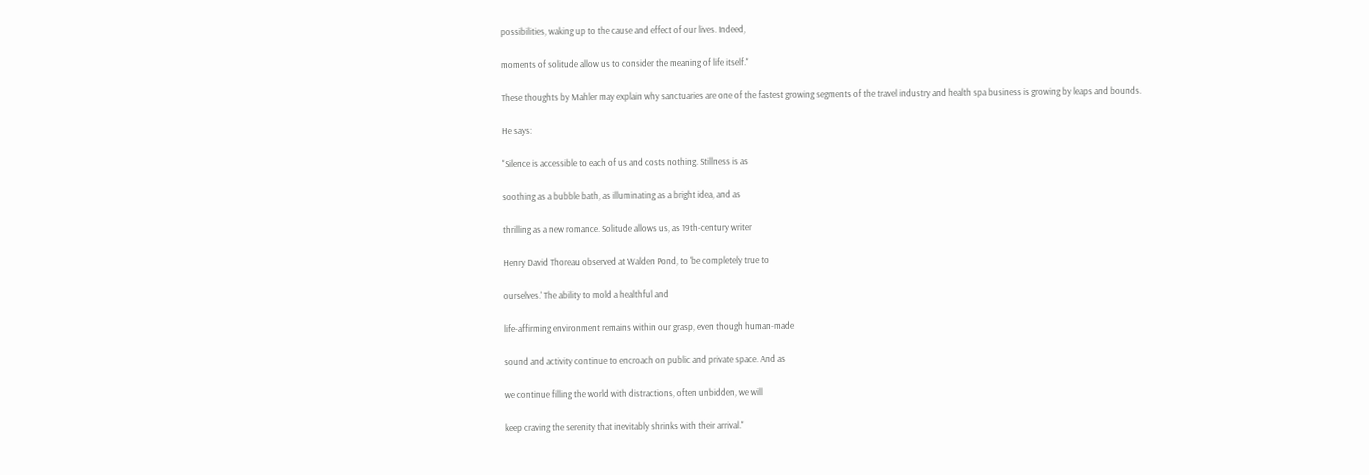possibilities, waking up to the cause and effect of our lives. Indeed,

moments of solitude allow us to consider the meaning of life itself."

These thoughts by Mahler may explain why sanctuaries are one of the fastest growing segments of the travel industry and health spa business is growing by leaps and bounds.

He says:

"Silence is accessible to each of us and costs nothing. Stillness is as

soothing as a bubble bath, as illuminating as a bright idea, and as

thrilling as a new romance. Solitude allows us, as 19th-century writer

Henry David Thoreau observed at Walden Pond, to 'be completely true to

ourselves.' The ability to mold a healthful and

life-affirming environment remains within our grasp, even though human-made

sound and activity continue to encroach on public and private space. And as

we continue filling the world with distractions, often unbidden, we will

keep craving the serenity that inevitably shrinks with their arrival."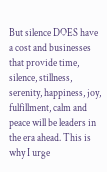But silence DOES have a cost and businesses that provide time, silence, stillness, serenity, happiness, joy, fulfillment, calm and peace will be leaders in the era ahead. This is why I urge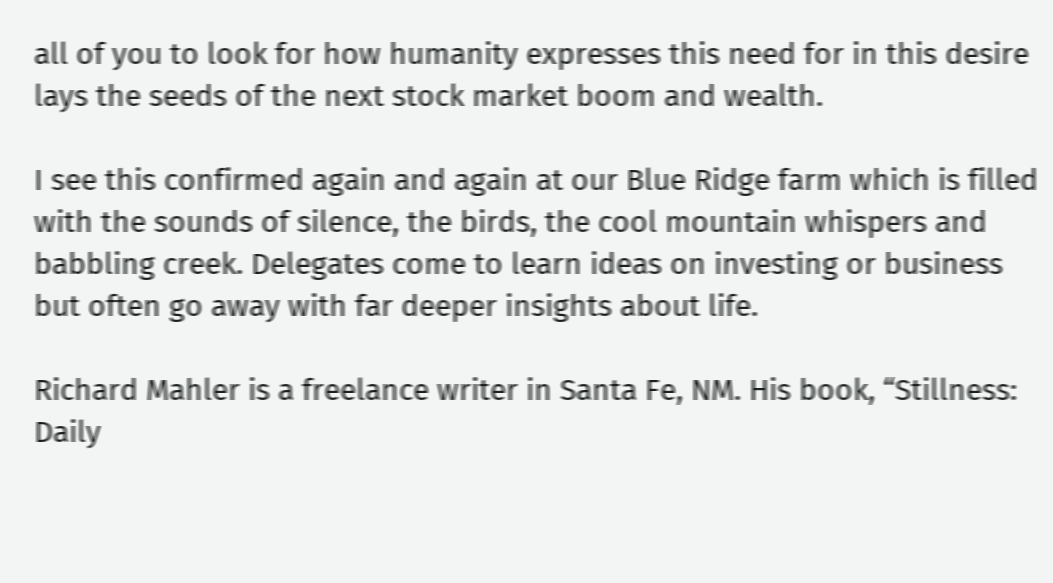all of you to look for how humanity expresses this need for in this desire lays the seeds of the next stock market boom and wealth.

I see this confirmed again and again at our Blue Ridge farm which is filled with the sounds of silence, the birds, the cool mountain whispers and babbling creek. Delegates come to learn ideas on investing or business but often go away with far deeper insights about life.

Richard Mahler is a freelance writer in Santa Fe, NM. His book, “Stillness: Daily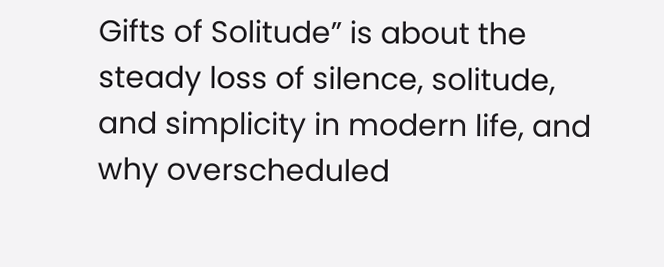Gifts of Solitude” is about the steady loss of silence, solitude, and simplicity in modern life, and why overscheduled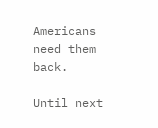Americans need them back.

Until next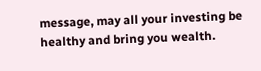message, may all your investing be healthy and bring you wealth.